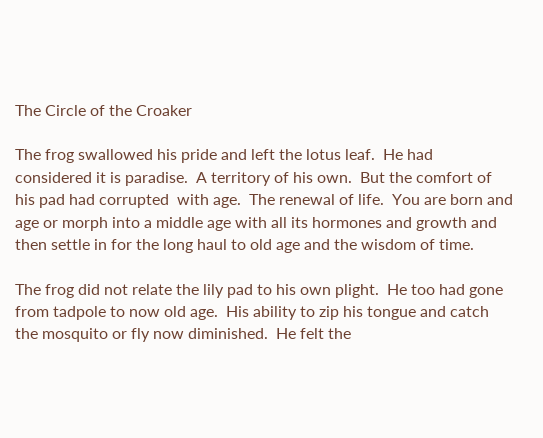The Circle of the Croaker

The frog swallowed his pride and left the lotus leaf.  He had considered it is paradise.  A territory of his own.  But the comfort of his pad had corrupted  with age.  The renewal of life.  You are born and age or morph into a middle age with all its hormones and growth and then settle in for the long haul to old age and the wisdom of time.

The frog did not relate the lily pad to his own plight.  He too had gone from tadpole to now old age.  His ability to zip his tongue and catch the mosquito or fly now diminished.  He felt the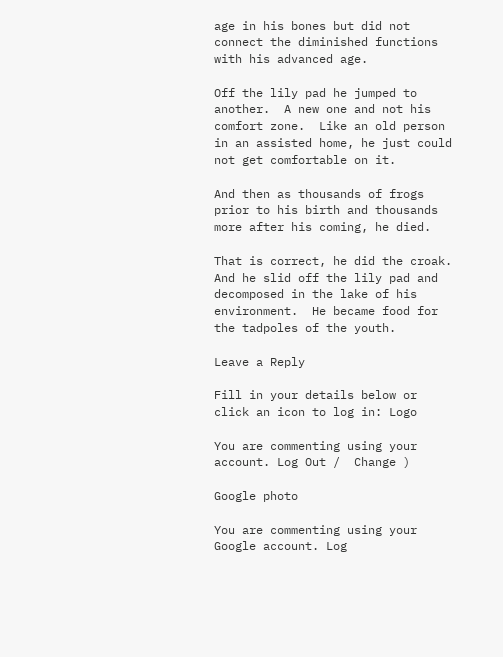age in his bones but did not connect the diminished functions with his advanced age.

Off the lily pad he jumped to another.  A new one and not his comfort zone.  Like an old person in an assisted home, he just could not get comfortable on it.

And then as thousands of frogs prior to his birth and thousands more after his coming, he died.

That is correct, he did the croak.  And he slid off the lily pad and decomposed in the lake of his environment.  He became food for the tadpoles of the youth.

Leave a Reply

Fill in your details below or click an icon to log in: Logo

You are commenting using your account. Log Out /  Change )

Google photo

You are commenting using your Google account. Log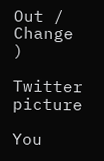Out /  Change )

Twitter picture

You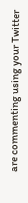are commenting using your Twitter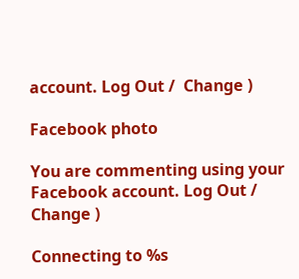account. Log Out /  Change )

Facebook photo

You are commenting using your Facebook account. Log Out /  Change )

Connecting to %s